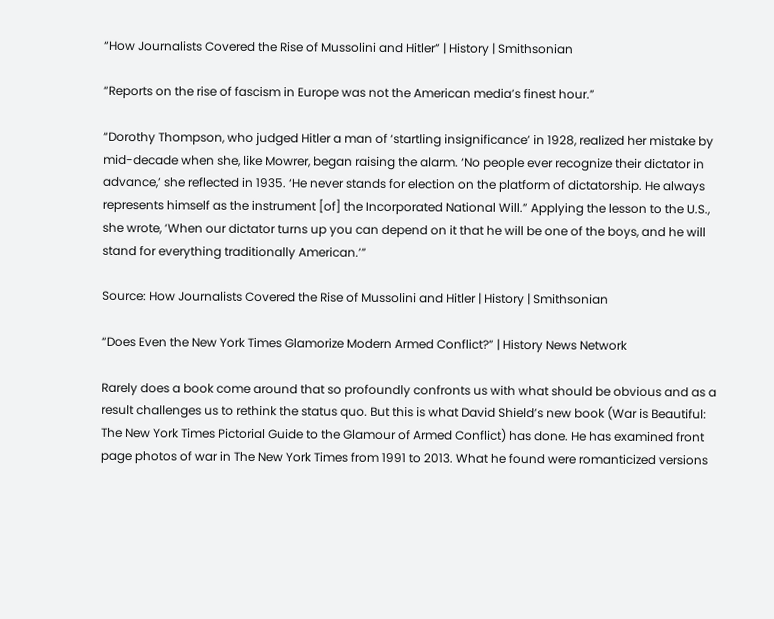“How Journalists Covered the Rise of Mussolini and Hitler” | History | Smithsonian

“Reports on the rise of fascism in Europe was not the American media’s finest hour.”

“Dorothy Thompson, who judged Hitler a man of ‘startling insignificance’ in 1928, realized her mistake by mid-decade when she, like Mowrer, began raising the alarm. ‘No people ever recognize their dictator in advance,’ she reflected in 1935. ‘He never stands for election on the platform of dictatorship. He always represents himself as the instrument [of] the Incorporated National Will.” Applying the lesson to the U.S., she wrote, ‘When our dictator turns up you can depend on it that he will be one of the boys, and he will stand for everything traditionally American.’”

Source: How Journalists Covered the Rise of Mussolini and Hitler | History | Smithsonian

“Does Even the New York Times Glamorize Modern Armed Conflict?” | History News Network

Rarely does a book come around that so profoundly confronts us with what should be obvious and as a result challenges us to rethink the status quo. But this is what David Shield’s new book (War is Beautiful: The New York Times Pictorial Guide to the Glamour of Armed Conflict) has done. He has examined front page photos of war in The New York Times from 1991 to 2013. What he found were romanticized versions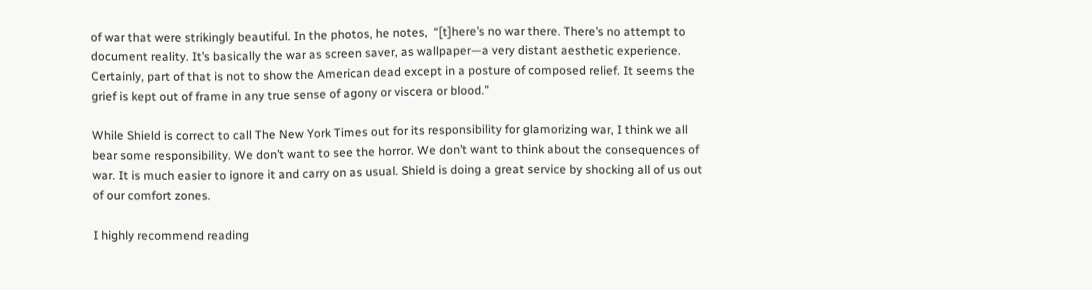of war that were strikingly beautiful. In the photos, he notes,  “[t]here’s no war there. There’s no attempt to document reality. It’s basically the war as screen saver, as wallpaper—a very distant aesthetic experience. Certainly, part of that is not to show the American dead except in a posture of composed relief. It seems the grief is kept out of frame in any true sense of agony or viscera or blood.”

While Shield is correct to call The New York Times out for its responsibility for glamorizing war, I think we all bear some responsibility. We don’t want to see the horror. We don’t want to think about the consequences of war. It is much easier to ignore it and carry on as usual. Shield is doing a great service by shocking all of us out of our comfort zones.

I highly recommend reading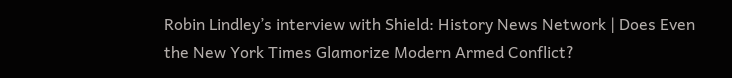Robin Lindley’s interview with Shield: History News Network | Does Even the New York Times Glamorize Modern Armed Conflict?